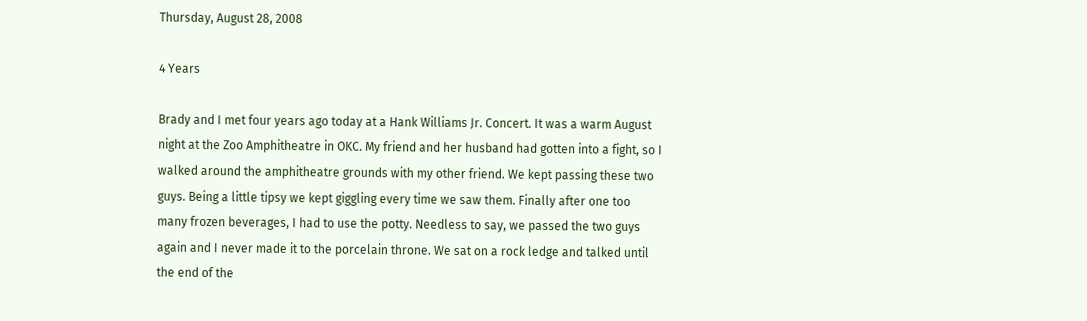Thursday, August 28, 2008

4 Years

Brady and I met four years ago today at a Hank Williams Jr. Concert. It was a warm August night at the Zoo Amphitheatre in OKC. My friend and her husband had gotten into a fight, so I walked around the amphitheatre grounds with my other friend. We kept passing these two guys. Being a little tipsy we kept giggling every time we saw them. Finally after one too many frozen beverages, I had to use the potty. Needless to say, we passed the two guys again and I never made it to the porcelain throne. We sat on a rock ledge and talked until the end of the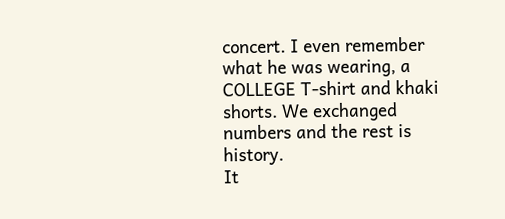concert. I even remember what he was wearing, a COLLEGE T-shirt and khaki shorts. We exchanged numbers and the rest is history.
It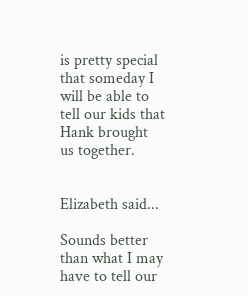is pretty special that someday I will be able to tell our kids that Hank brought us together.


Elizabeth said...

Sounds better than what I may have to tell our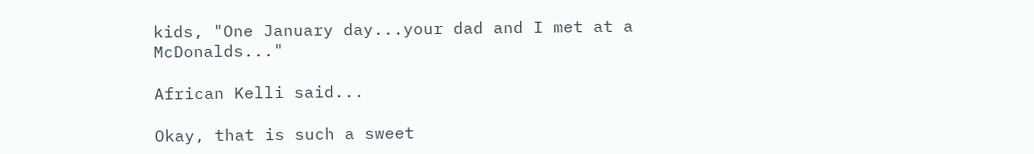kids, "One January day...your dad and I met at a McDonalds..."

African Kelli said...

Okay, that is such a sweet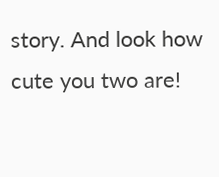story. And look how cute you two are!